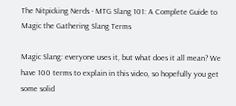The Nitpicking Nerds - MTG Slang 101: A Complete Guide to Magic the Gathering Slang Terms

Magic Slang: everyone uses it, but what does it all mean? We have 100 terms to explain in this video, so hopefully you get some solid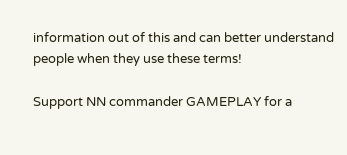information out of this and can better understand people when they use these terms!

Support NN commander GAMEPLAY for a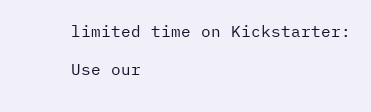limited time on Kickstarter:

Use our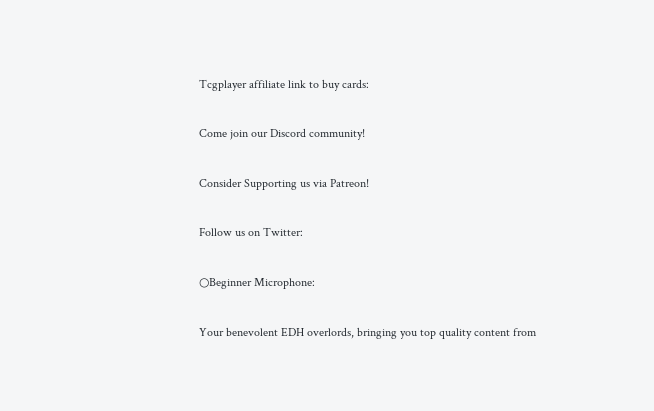Tcgplayer affiliate link to buy cards:

Come join our Discord community!

Consider Supporting us via Patreon!

Follow us on Twitter:

○Beginner Microphone:

Your benevolent EDH overlords, bringing you top quality content from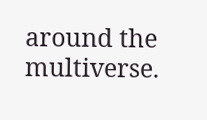around the multiverse.